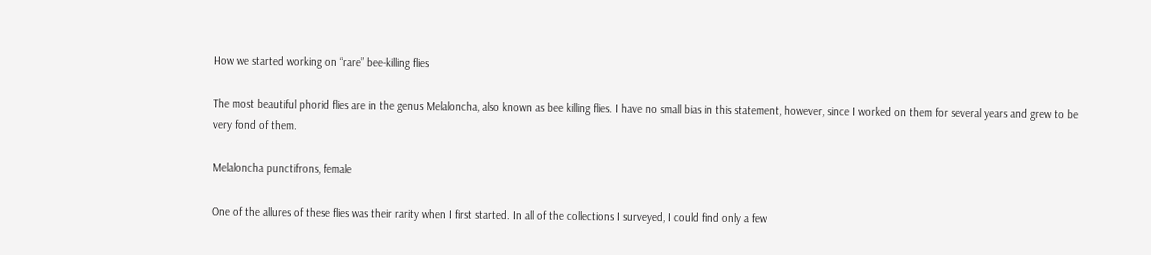How we started working on “rare” bee-killing flies

The most beautiful phorid flies are in the genus Melaloncha, also known as bee killing flies. I have no small bias in this statement, however, since I worked on them for several years and grew to be very fond of them.

Melaloncha punctifrons, female

One of the allures of these flies was their rarity when I first started. In all of the collections I surveyed, I could find only a few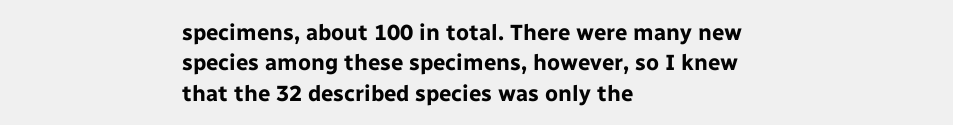specimens, about 100 in total. There were many new species among these specimens, however, so I knew that the 32 described species was only the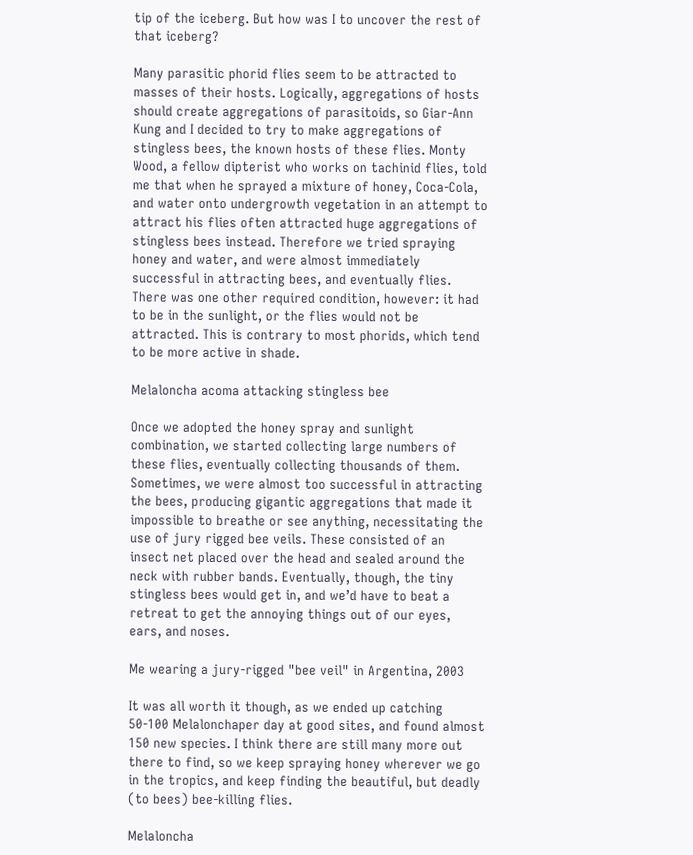tip of the iceberg. But how was I to uncover the rest of that iceberg?

Many parasitic phorid flies seem to be attracted to masses of their hosts. Logically, aggregations of hosts should create aggregations of parasitoids, so Giar-Ann Kung and I decided to try to make aggregations of stingless bees, the known hosts of these flies. Monty Wood, a fellow dipterist who works on tachinid flies, told me that when he sprayed a mixture of honey, Coca-Cola, and water onto undergrowth vegetation in an attempt to attract his flies often attracted huge aggregations of stingless bees instead. Therefore we tried spraying honey and water, and were almost immediately successful in attracting bees, and eventually flies. There was one other required condition, however: it had to be in the sunlight, or the flies would not be attracted. This is contrary to most phorids, which tend to be more active in shade.

Melaloncha acoma attacking stingless bee

Once we adopted the honey spray and sunlight combination, we started collecting large numbers of these flies, eventually collecting thousands of them. Sometimes, we were almost too successful in attracting the bees, producing gigantic aggregations that made it impossible to breathe or see anything, necessitating the use of jury rigged bee veils. These consisted of an insect net placed over the head and sealed around the neck with rubber bands. Eventually, though, the tiny stingless bees would get in, and we’d have to beat a retreat to get the annoying things out of our eyes, ears, and noses.

Me wearing a jury-rigged "bee veil" in Argentina, 2003

It was all worth it though, as we ended up catching 50-100 Melalonchaper day at good sites, and found almost 150 new species. I think there are still many more out there to find, so we keep spraying honey wherever we go in the tropics, and keep finding the beautiful, but deadly (to bees) bee-killing flies.

Melaloncha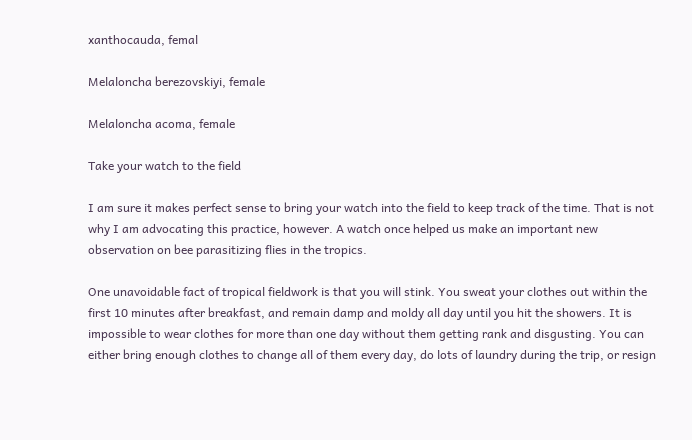xanthocauda, femal

Melaloncha berezovskiyi, female

Melaloncha acoma, female

Take your watch to the field

I am sure it makes perfect sense to bring your watch into the field to keep track of the time. That is not why I am advocating this practice, however. A watch once helped us make an important new observation on bee parasitizing flies in the tropics.

One unavoidable fact of tropical fieldwork is that you will stink. You sweat your clothes out within the first 10 minutes after breakfast, and remain damp and moldy all day until you hit the showers. It is impossible to wear clothes for more than one day without them getting rank and disgusting. You can either bring enough clothes to change all of them every day, do lots of laundry during the trip, or resign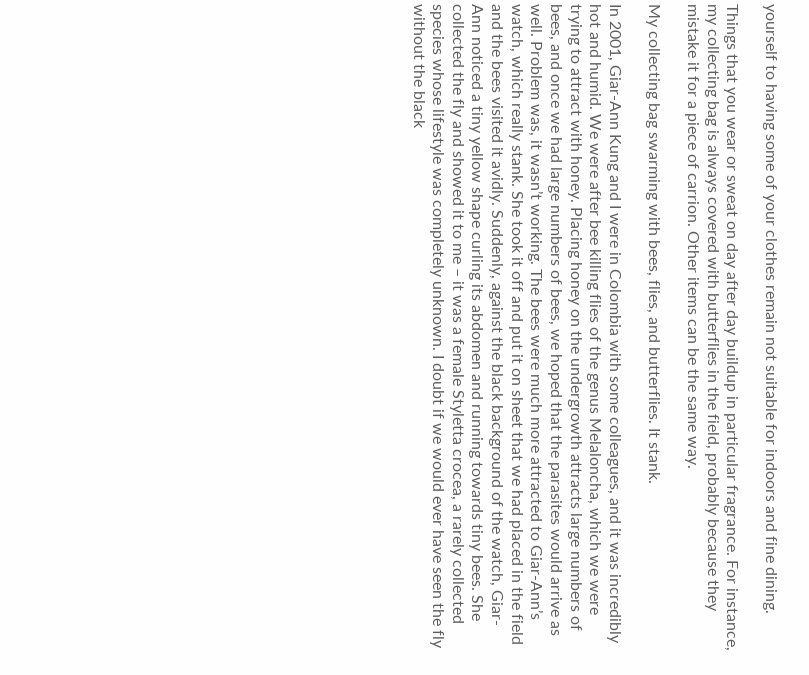yourself to having some of your clothes remain not suitable for indoors and fine dining.

Things that you wear or sweat on day after day buildup in particular fragrance. For instance, my collecting bag is always covered with butterflies in the field, probably because they mistake it for a piece of carrion. Other items can be the same way.

My collecting bag swarming with bees, flies, and butterflies. It stank.

In 2001, Giar-Ann Kung and I were in Colombia with some colleagues, and it was incredibly hot and humid. We were after bee killing flies of the genus Melaloncha, which we were trying to attract with honey. Placing honey on the undergrowth attracts large numbers of bees, and once we had large numbers of bees, we hoped that the parasites would arrive as well. Problem was, it wasn’t working. The bees were much more attracted to Giar-Ann’s watch, which really stank. She took it off and put it on sheet that we had placed in the field and the bees visited it avidly. Suddenly, against the black background of the watch, Giar-Ann noticed a tiny yellow shape curling its abdomen and running towards tiny bees. She collected the fly and showed it to me – it was a female Styletta crocea, a rarely collected species whose lifestyle was completely unknown. I doubt if we would ever have seen the fly without the black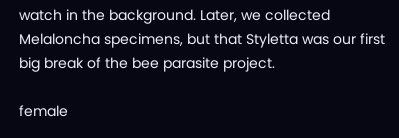watch in the background. Later, we collected Melaloncha specimens, but that Styletta was our first big break of the bee parasite project.

female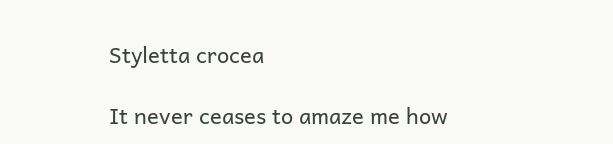Styletta crocea

It never ceases to amaze me how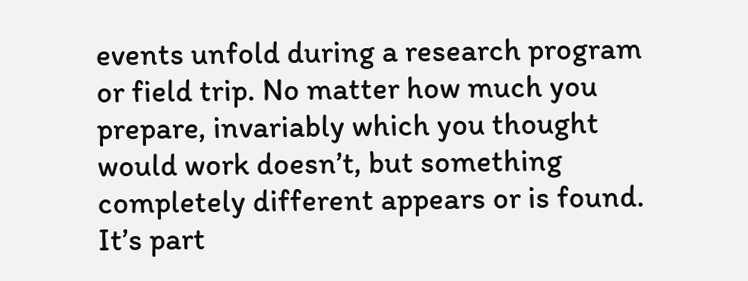events unfold during a research program or field trip. No matter how much you prepare, invariably which you thought would work doesn’t, but something completely different appears or is found. It’s part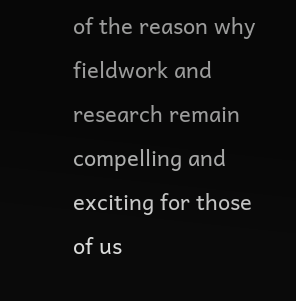of the reason why fieldwork and research remain compelling and exciting for those of us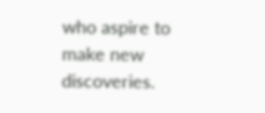who aspire to make new discoveries.